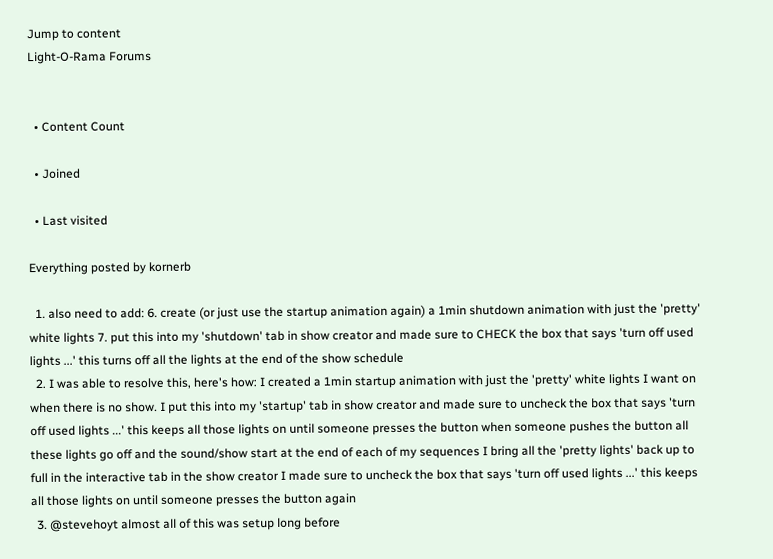Jump to content
Light-O-Rama Forums


  • Content Count

  • Joined

  • Last visited

Everything posted by kornerb

  1. also need to add: 6. create (or just use the startup animation again) a 1min shutdown animation with just the 'pretty' white lights 7. put this into my 'shutdown' tab in show creator and made sure to CHECK the box that says 'turn off used lights ...' this turns off all the lights at the end of the show schedule
  2. I was able to resolve this, here's how: I created a 1min startup animation with just the 'pretty' white lights I want on when there is no show. I put this into my 'startup' tab in show creator and made sure to uncheck the box that says 'turn off used lights ...' this keeps all those lights on until someone presses the button when someone pushes the button all these lights go off and the sound/show start at the end of each of my sequences I bring all the 'pretty lights' back up to full in the interactive tab in the show creator I made sure to uncheck the box that says 'turn off used lights ...' this keeps all those lights on until someone presses the button again
  3. @stevehoyt almost all of this was setup long before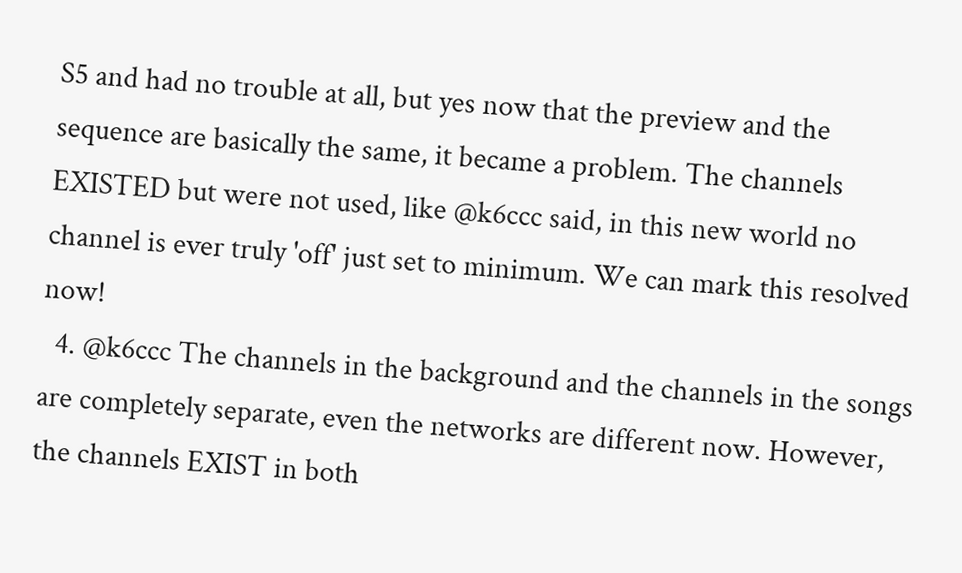S5 and had no trouble at all, but yes now that the preview and the sequence are basically the same, it became a problem. The channels EXISTED but were not used, like @k6ccc said, in this new world no channel is ever truly 'off' just set to minimum. We can mark this resolved now!
  4. @k6ccc The channels in the background and the channels in the songs are completely separate, even the networks are different now. However, the channels EXIST in both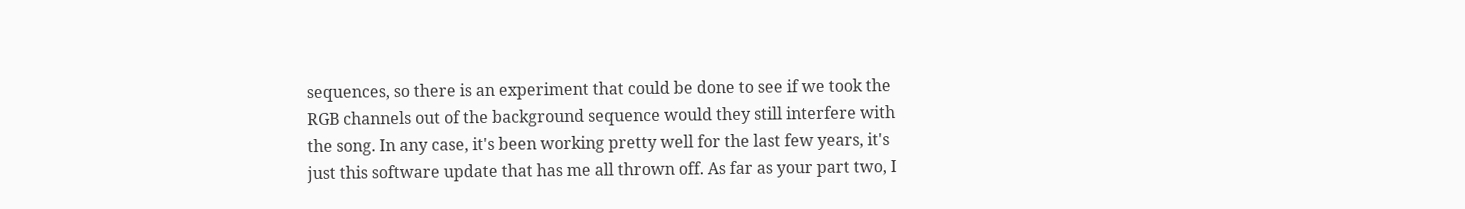sequences, so there is an experiment that could be done to see if we took the RGB channels out of the background sequence would they still interfere with the song. In any case, it's been working pretty well for the last few years, it's just this software update that has me all thrown off. As far as your part two, I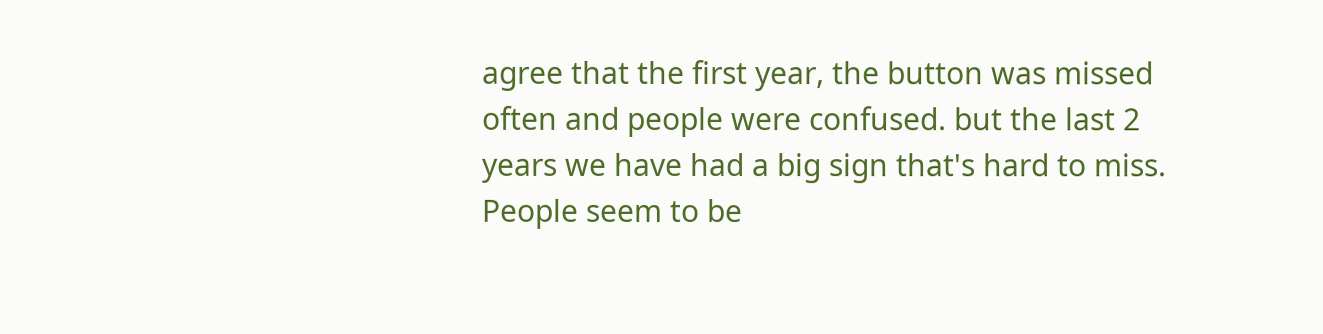agree that the first year, the button was missed often and people were confused. but the last 2 years we have had a big sign that's hard to miss. People seem to be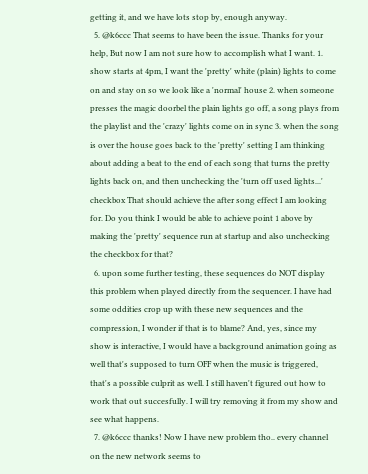getting it, and we have lots stop by, enough anyway.
  5. @k6ccc That seems to have been the issue. Thanks for your help, But now I am not sure how to accomplish what I want. 1. show starts at 4pm, I want the 'pretty' white (plain) lights to come on and stay on so we look like a 'normal' house 2. when someone presses the magic doorbel the plain lights go off, a song plays from the playlist and the 'crazy' lights come on in sync 3. when the song is over the house goes back to the 'pretty' setting I am thinking about adding a beat to the end of each song that turns the pretty lights back on, and then unchecking the 'turn off used lights...' checkbox That should achieve the after song effect I am looking for. Do you think I would be able to achieve point 1 above by making the 'pretty' sequence run at startup and also unchecking the checkbox for that?
  6. upon some further testing, these sequences do NOT display this problem when played directly from the sequencer. I have had some oddities crop up with these new sequences and the compression, I wonder if that is to blame? And, yes, since my show is interactive, I would have a background animation going as well that's supposed to turn OFF when the music is triggered, that's a possible culprit as well. I still haven't figured out how to work that out succesfully. I will try removing it from my show and see what happens.
  7. @k6ccc thanks! Now I have new problem tho.. every channel on the new network seems to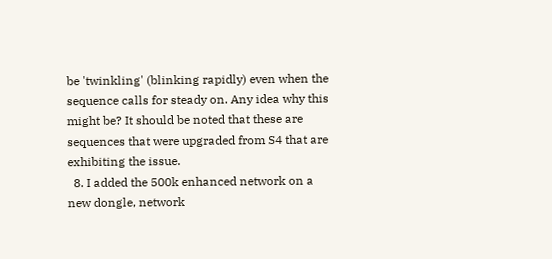be 'twinkling' (blinking rapidly) even when the sequence calls for steady on. Any idea why this might be? It should be noted that these are sequences that were upgraded from S4 that are exhibiting the issue.
  8. I added the 500k enhanced network on a new dongle, network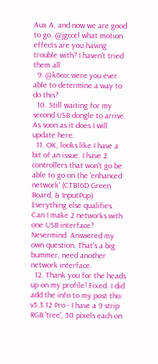Aux A, and now we are good to go. @jgcorl what motion effects are you having trouble with? I haven't tried them all
  9. @k6ccc were you ever able to determine a way to do this?
  10. Still waiting for my second USB dongle to arrive. As soon as it does I will update here.
  11. OK, looks like I have a bit of an issue. I have 2 controllers that won't go be able to go on the 'enhanced network' (CTB16D Green Board, & InputPup) Everything else qualifies. Can I make 2 networks with one USB interface? Nevermind. Answered my own question. That's a big bummer, need another network interface.
  12. Thank you for the heads up on my profile! Fixed. I did add the info to my post tho: v5.3.12 Pro - I have a 9 strip RGB 'tree', 50 pixels each on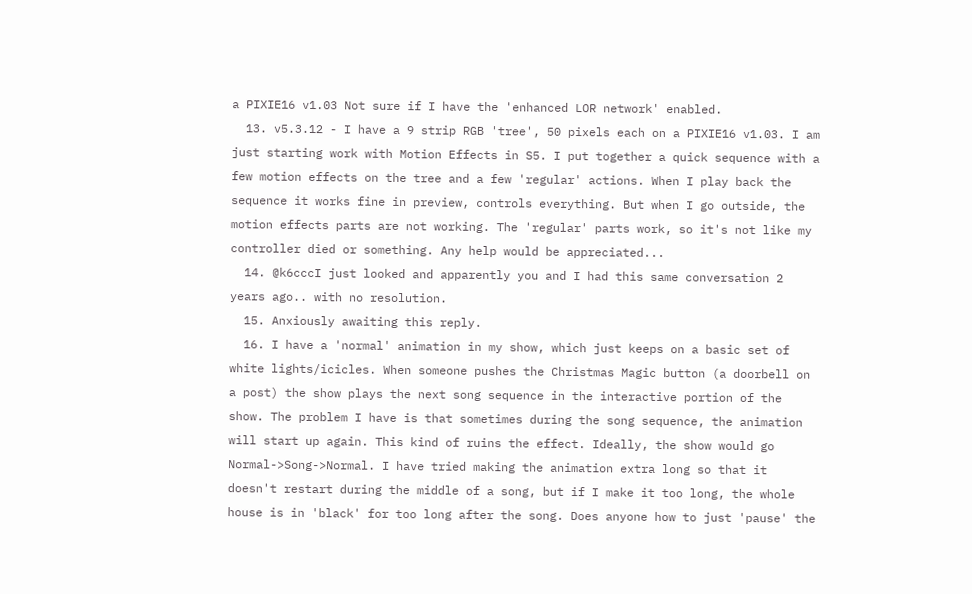a PIXIE16 v1.03 Not sure if I have the 'enhanced LOR network' enabled.
  13. v5.3.12 - I have a 9 strip RGB 'tree', 50 pixels each on a PIXIE16 v1.03. I am just starting work with Motion Effects in S5. I put together a quick sequence with a few motion effects on the tree and a few 'regular' actions. When I play back the sequence it works fine in preview, controls everything. But when I go outside, the motion effects parts are not working. The 'regular' parts work, so it's not like my controller died or something. Any help would be appreciated...
  14. @k6cccI just looked and apparently you and I had this same conversation 2 years ago.. with no resolution.
  15. Anxiously awaiting this reply.
  16. I have a 'normal' animation in my show, which just keeps on a basic set of white lights/icicles. When someone pushes the Christmas Magic button (a doorbell on a post) the show plays the next song sequence in the interactive portion of the show. The problem I have is that sometimes during the song sequence, the animation will start up again. This kind of ruins the effect. Ideally, the show would go Normal->Song->Normal. I have tried making the animation extra long so that it doesn't restart during the middle of a song, but if I make it too long, the whole house is in 'black' for too long after the song. Does anyone how to just 'pause' the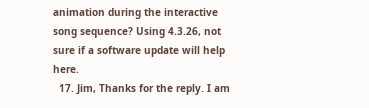animation during the interactive song sequence? Using 4.3.26, not sure if a software update will help here.
  17. Jim, Thanks for the reply. I am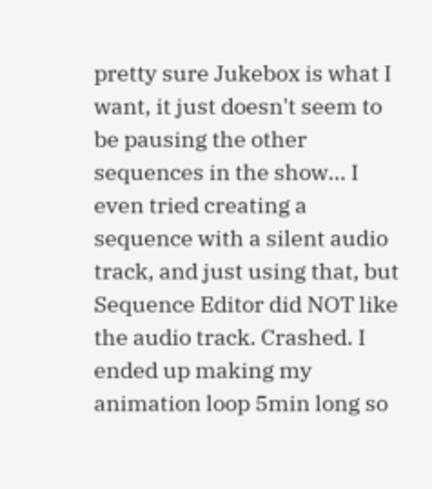pretty sure Jukebox is what I want, it just doesn't seem to be pausing the other sequences in the show... I even tried creating a sequence with a silent audio track, and just using that, but Sequence Editor did NOT like the audio track. Crashed. I ended up making my animation loop 5min long so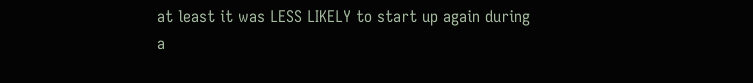at least it was LESS LIKELY to start up again during a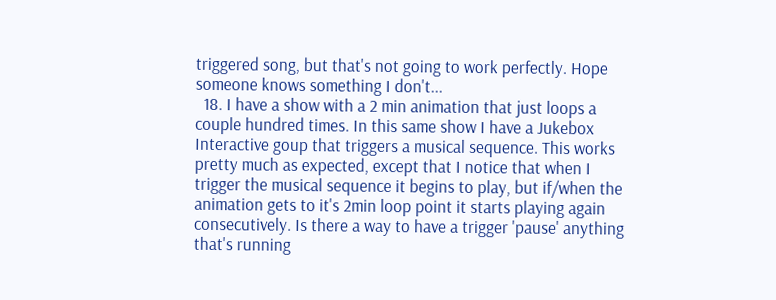triggered song, but that's not going to work perfectly. Hope someone knows something I don't...
  18. I have a show with a 2 min animation that just loops a couple hundred times. In this same show I have a Jukebox Interactive goup that triggers a musical sequence. This works pretty much as expected, except that I notice that when I trigger the musical sequence it begins to play, but if/when the animation gets to it's 2min loop point it starts playing again consecutively. Is there a way to have a trigger 'pause' anything that's running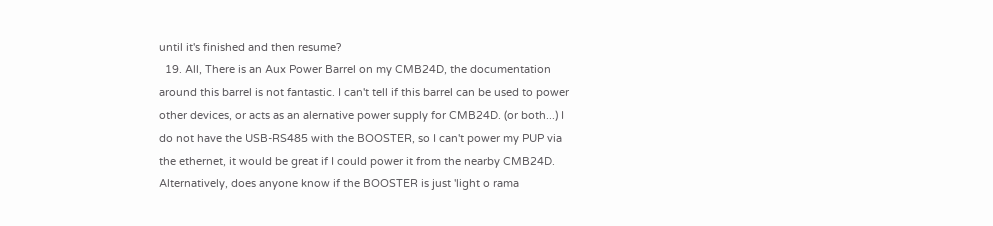until it's finished and then resume?
  19. All, There is an Aux Power Barrel on my CMB24D, the documentation around this barrel is not fantastic. I can't tell if this barrel can be used to power other devices, or acts as an alernative power supply for CMB24D. (or both...) I do not have the USB-RS485 with the BOOSTER, so I can't power my PUP via the ethernet, it would be great if I could power it from the nearby CMB24D. Alternatively, does anyone know if the BOOSTER is just 'light o rama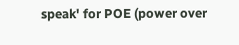speak' for POE (power over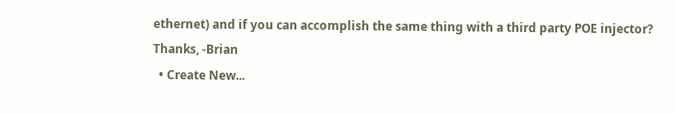ethernet) and if you can accomplish the same thing with a third party POE injector? Thanks, -Brian
  • Create New...